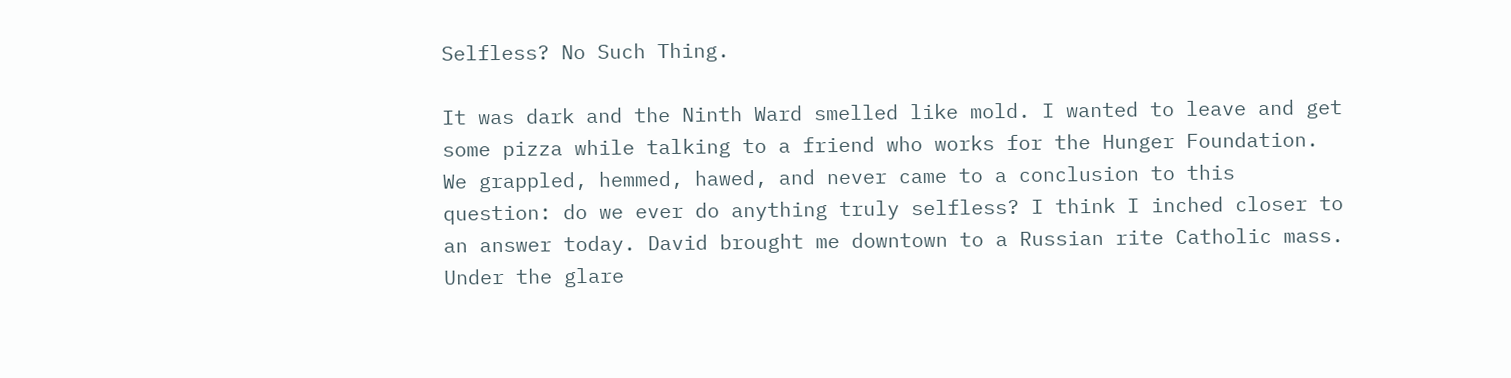Selfless? No Such Thing.

It was dark and the Ninth Ward smelled like mold. I wanted to leave and get some pizza while talking to a friend who works for the Hunger Foundation. We grappled, hemmed, hawed, and never came to a conclusion to this question: do we ever do anything truly selfless? I think I inched closer to an answer today. David brought me downtown to a Russian rite Catholic mass. Under the glare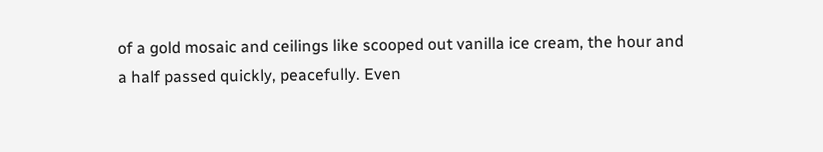of a gold mosaic and ceilings like scooped out vanilla ice cream, the hour and a half passed quickly, peacefully. Even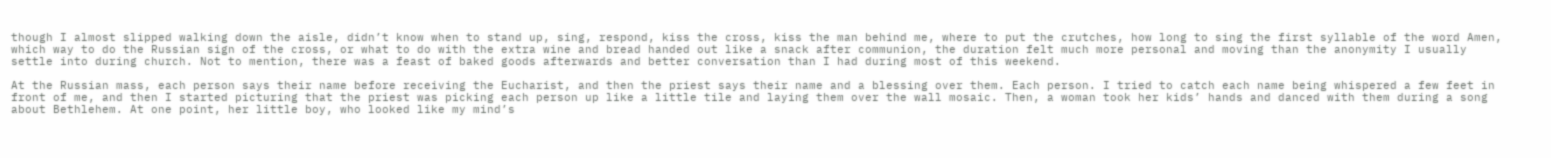though I almost slipped walking down the aisle, didn’t know when to stand up, sing, respond, kiss the cross, kiss the man behind me, where to put the crutches, how long to sing the first syllable of the word Amen, which way to do the Russian sign of the cross, or what to do with the extra wine and bread handed out like a snack after communion, the duration felt much more personal and moving than the anonymity I usually settle into during church. Not to mention, there was a feast of baked goods afterwards and better conversation than I had during most of this weekend.

At the Russian mass, each person says their name before receiving the Eucharist, and then the priest says their name and a blessing over them. Each person. I tried to catch each name being whispered a few feet in front of me, and then I started picturing that the priest was picking each person up like a little tile and laying them over the wall mosaic. Then, a woman took her kids’ hands and danced with them during a song about Bethlehem. At one point, her little boy, who looked like my mind’s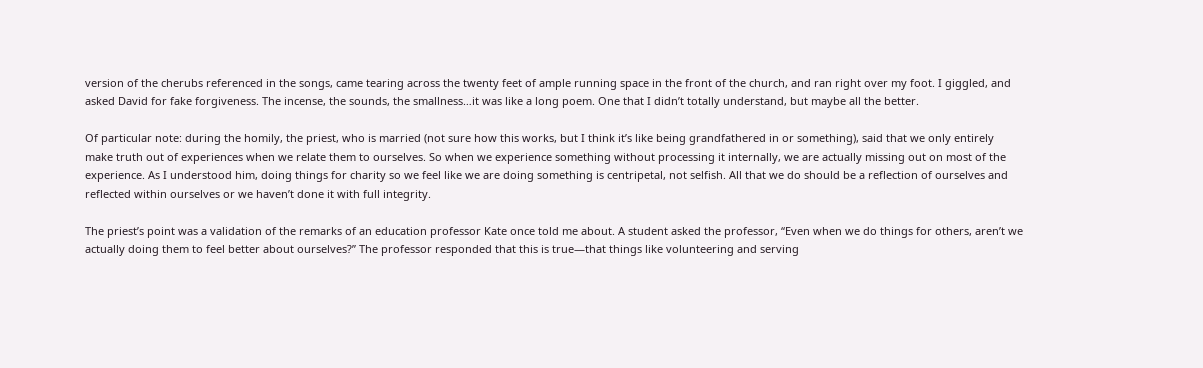version of the cherubs referenced in the songs, came tearing across the twenty feet of ample running space in the front of the church, and ran right over my foot. I giggled, and asked David for fake forgiveness. The incense, the sounds, the smallness…it was like a long poem. One that I didn’t totally understand, but maybe all the better.

Of particular note: during the homily, the priest, who is married (not sure how this works, but I think it’s like being grandfathered in or something), said that we only entirely make truth out of experiences when we relate them to ourselves. So when we experience something without processing it internally, we are actually missing out on most of the experience. As I understood him, doing things for charity so we feel like we are doing something is centripetal, not selfish. All that we do should be a reflection of ourselves and reflected within ourselves or we haven’t done it with full integrity.

The priest’s point was a validation of the remarks of an education professor Kate once told me about. A student asked the professor, “Even when we do things for others, aren’t we actually doing them to feel better about ourselves?” The professor responded that this is true—that things like volunteering and serving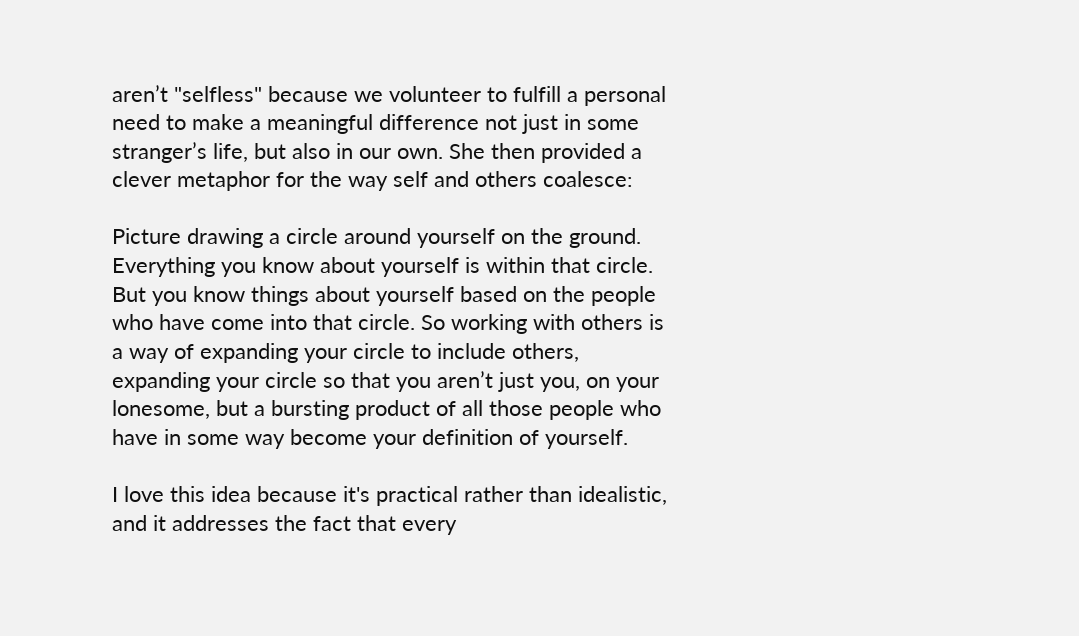aren’t "selfless" because we volunteer to fulfill a personal need to make a meaningful difference not just in some stranger’s life, but also in our own. She then provided a clever metaphor for the way self and others coalesce:

Picture drawing a circle around yourself on the ground. Everything you know about yourself is within that circle. But you know things about yourself based on the people who have come into that circle. So working with others is a way of expanding your circle to include others, expanding your circle so that you aren’t just you, on your lonesome, but a bursting product of all those people who have in some way become your definition of yourself.

I love this idea because it's practical rather than idealistic, and it addresses the fact that every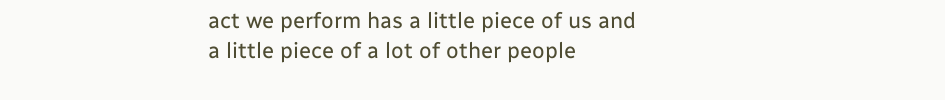act we perform has a little piece of us and a little piece of a lot of other people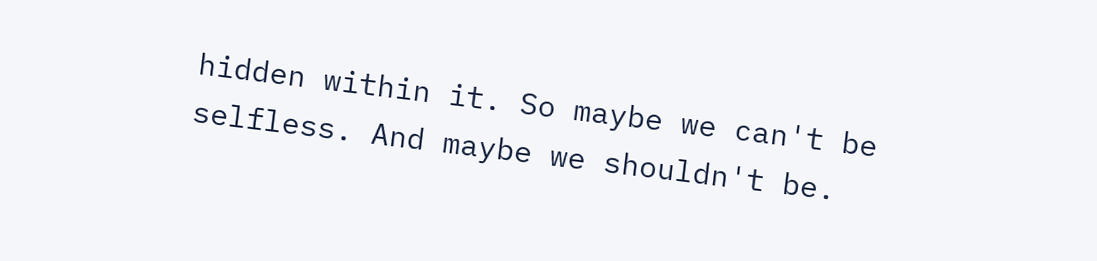hidden within it. So maybe we can't be selfless. And maybe we shouldn't be.